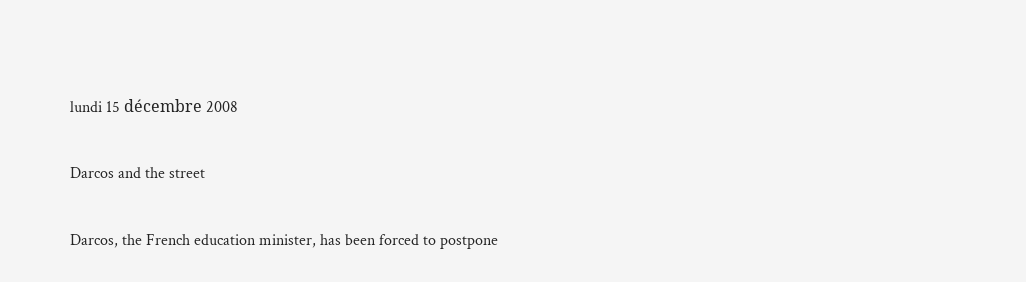lundi 15 décembre 2008

Darcos and the street

Darcos, the French education minister, has been forced to postpone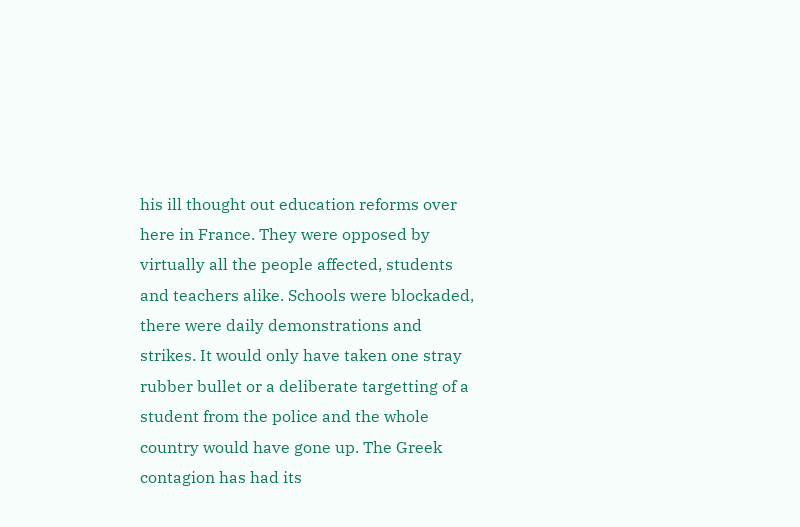his ill thought out education reforms over here in France. They were opposed by virtually all the people affected, students and teachers alike. Schools were blockaded, there were daily demonstrations and strikes. It would only have taken one stray rubber bullet or a deliberate targetting of a student from the police and the whole country would have gone up. The Greek contagion has had its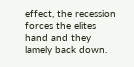effect, the recession forces the elites hand and they lamely back down.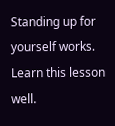Standing up for yourself works. Learn this lesson well.